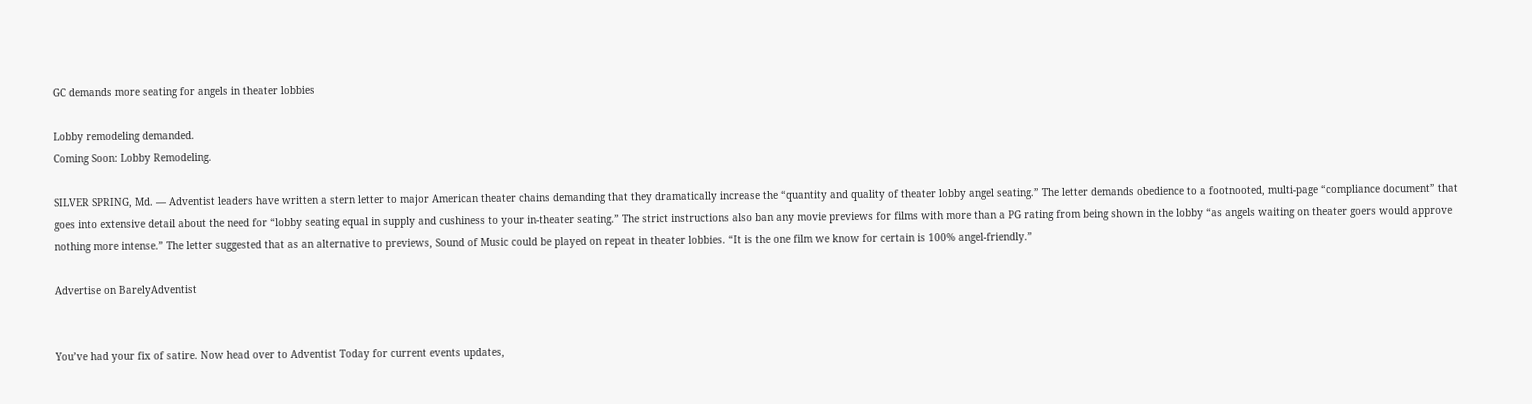GC demands more seating for angels in theater lobbies

Lobby remodeling demanded.
Coming Soon: Lobby Remodeling.

SILVER SPRING, Md. — Adventist leaders have written a stern letter to major American theater chains demanding that they dramatically increase the “quantity and quality of theater lobby angel seating.” The letter demands obedience to a footnooted, multi-page “compliance document” that goes into extensive detail about the need for “lobby seating equal in supply and cushiness to your in-theater seating.” The strict instructions also ban any movie previews for films with more than a PG rating from being shown in the lobby “as angels waiting on theater goers would approve nothing more intense.” The letter suggested that as an alternative to previews, Sound of Music could be played on repeat in theater lobbies. “It is the one film we know for certain is 100% angel-friendly.”

Advertise on BarelyAdventist


You’ve had your fix of satire. Now head over to Adventist Today for current events updates,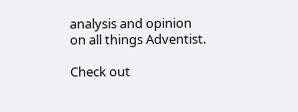analysis and opinion on all things Adventist.

Check out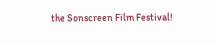the Sonscreen Film Festival!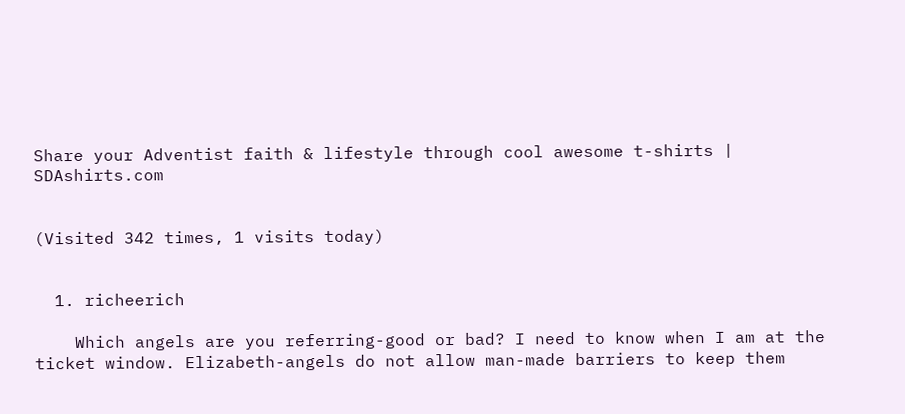Share your Adventist faith & lifestyle through cool awesome t-shirts | SDAshirts.com


(Visited 342 times, 1 visits today)


  1. richeerich

    Which angels are you referring-good or bad? I need to know when I am at the ticket window. Elizabeth-angels do not allow man-made barriers to keep them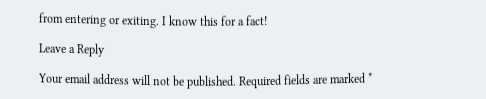from entering or exiting. I know this for a fact!

Leave a Reply

Your email address will not be published. Required fields are marked *